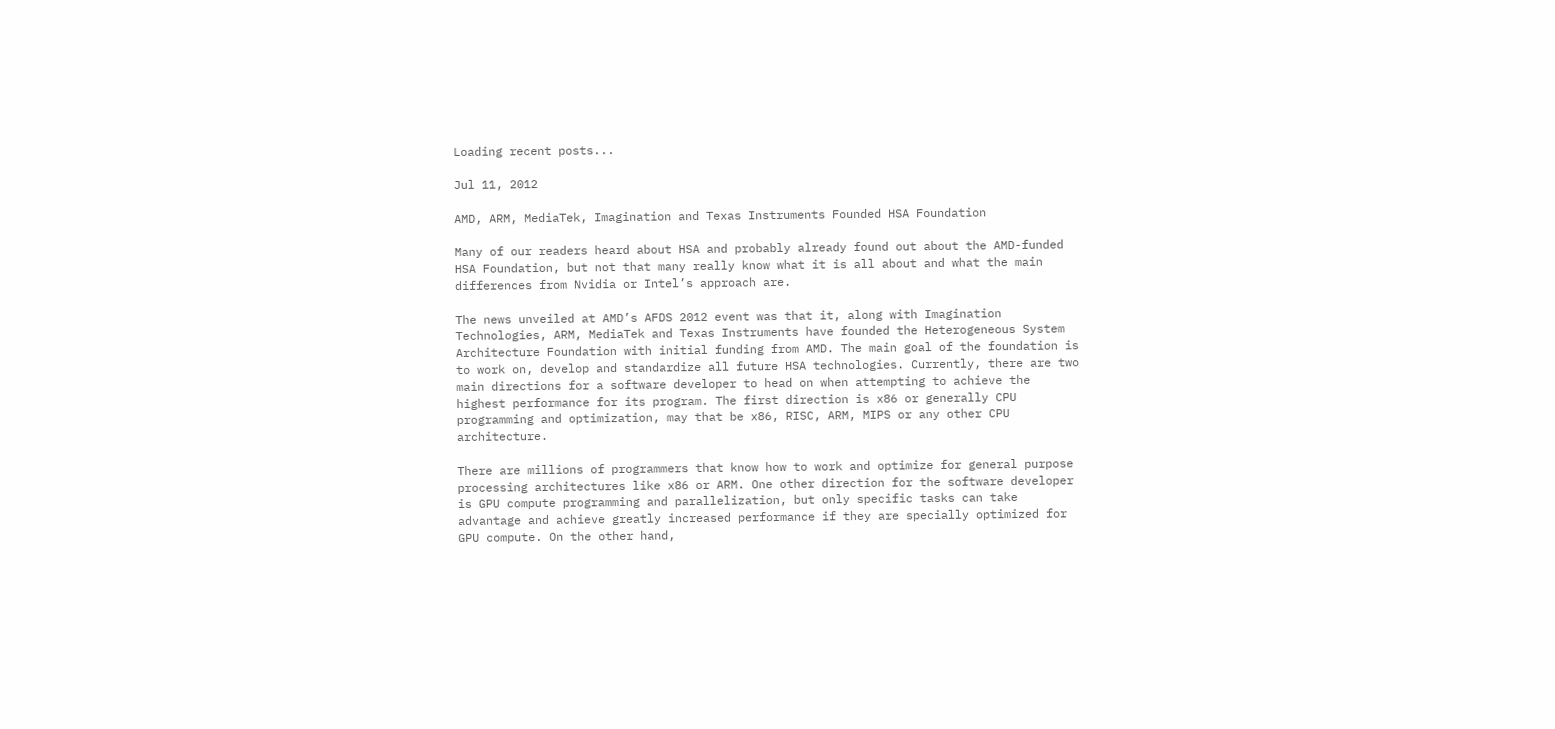Loading recent posts...

Jul 11, 2012

AMD, ARM, MediaTek, Imagination and Texas Instruments Founded HSA Foundation

Many of our readers heard about HSA and probably already found out about the AMD-funded HSA Foundation, but not that many really know what it is all about and what the main differences from Nvidia or Intel’s approach are.

The news unveiled at AMD’s AFDS 2012 event was that it, along with Imagination Technologies, ARM, MediaTek and Texas Instruments have founded the Heterogeneous System Architecture Foundation with initial funding from AMD. The main goal of the foundation is to work on, develop and standardize all future HSA technologies. Currently, there are two main directions for a software developer to head on when attempting to achieve the highest performance for its program. The first direction is x86 or generally CPU programming and optimization, may that be x86, RISC, ARM, MIPS or any other CPU architecture.

There are millions of programmers that know how to work and optimize for general purpose processing architectures like x86 or ARM. One other direction for the software developer is GPU compute programming and parallelization, but only specific tasks can take advantage and achieve greatly increased performance if they are specially optimized for GPU compute. On the other hand,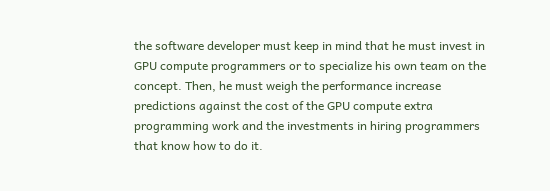the software developer must keep in mind that he must invest in GPU compute programmers or to specialize his own team on the concept. Then, he must weigh the performance increase predictions against the cost of the GPU compute extra programming work and the investments in hiring programmers that know how to do it.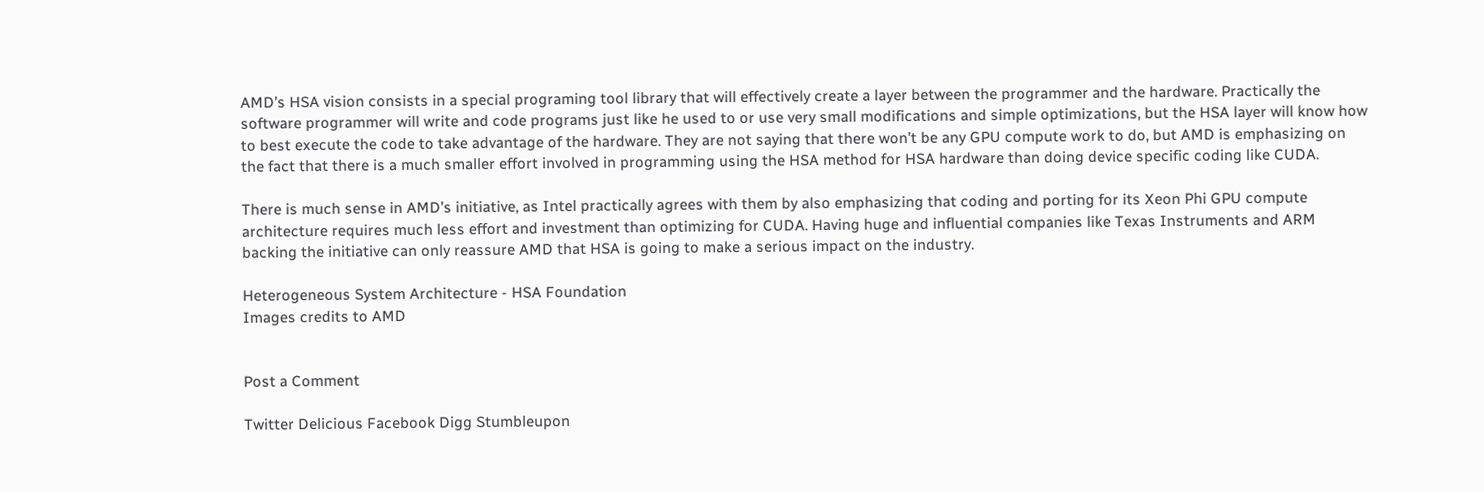AMD’s HSA vision consists in a special programing tool library that will effectively create a layer between the programmer and the hardware. Practically the software programmer will write and code programs just like he used to or use very small modifications and simple optimizations, but the HSA layer will know how to best execute the code to take advantage of the hardware. They are not saying that there won’t be any GPU compute work to do, but AMD is emphasizing on the fact that there is a much smaller effort involved in programming using the HSA method for HSA hardware than doing device specific coding like CUDA.

There is much sense in AMD’s initiative, as Intel practically agrees with them by also emphasizing that coding and porting for its Xeon Phi GPU compute architecture requires much less effort and investment than optimizing for CUDA. Having huge and influential companies like Texas Instruments and ARM backing the initiative can only reassure AMD that HSA is going to make a serious impact on the industry.

Heterogeneous System Architecture - HSA Foundation
Images credits to AMD


Post a Comment

Twitter Delicious Facebook Digg Stumbleupon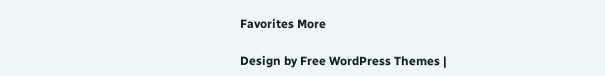Favorites More

Design by Free WordPress Themes |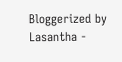Bloggerized by Lasantha -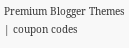Premium Blogger Themes | coupon codes